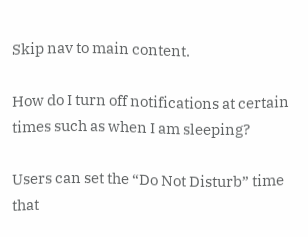Skip nav to main content.

How do I turn off notifications at certain times such as when I am sleeping?

Users can set the “Do Not Disturb” time that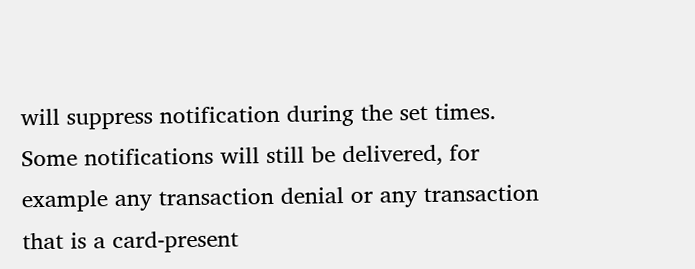will suppress notification during the set times. Some notifications will still be delivered, for example any transaction denial or any transaction that is a card-present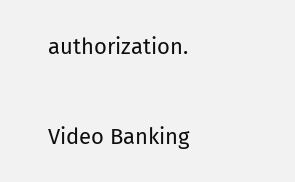authorization.

Video Banking